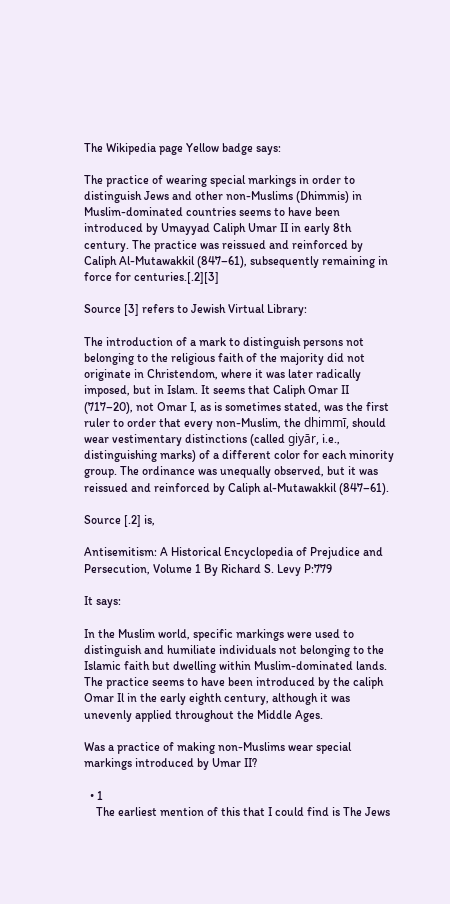The Wikipedia page Yellow badge says:

The practice of wearing special markings in order to distinguish Jews and other non-Muslims (Dhimmis) in Muslim-dominated countries seems to have been introduced by Umayyad Caliph Umar II in early 8th century. The practice was reissued and reinforced by Caliph Al-Mutawakkil (847–61), subsequently remaining in force for centuries.[.2][3]

Source [3] refers to Jewish Virtual Library:

The introduction of a mark to distinguish persons not belonging to the religious faith of the majority did not originate in Christendom, where it was later radically imposed, but in Islam. It seems that Caliph Omar II (717–20), not Omar I, as is sometimes stated, was the first ruler to order that every non-Muslim, the dhimmī, should wear vestimentary distinctions (called giyār, i.e., distinguishing marks) of a different color for each minority group. The ordinance was unequally observed, but it was reissued and reinforced by Caliph al-Mutawakkil (847–61).

Source [.2] is,

Antisemitism: A Historical Encyclopedia of Prejudice and Persecution, Volume 1 By Richard S. Levy P:779

It says:

In the Muslim world, specific markings were used to distinguish and humiliate individuals not belonging to the Islamic faith but dwelling within Muslim-dominated lands. The practice seems to have been introduced by the caliph Omar Il in the early eighth century, although it was unevenly applied throughout the Middle Ages.

Was a practice of making non-Muslims wear special markings introduced by Umar II?

  • 1
    The earliest mention of this that I could find is The Jews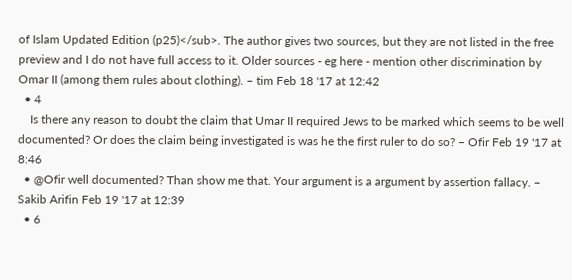of Islam Updated Edition (p25)</sub>. The author gives two sources, but they are not listed in the free preview and I do not have full access to it. Older sources - eg here - mention other discrimination by Omar II (among them rules about clothing). – tim Feb 18 '17 at 12:42
  • 4
    Is there any reason to doubt the claim that Umar II required Jews to be marked which seems to be well documented? Or does the claim being investigated is was he the first ruler to do so? – Ofir Feb 19 '17 at 8:46
  • @Ofir well documented? Than show me that. Your argument is a argument by assertion fallacy. – Sakib Arifin Feb 19 '17 at 12:39
  • 6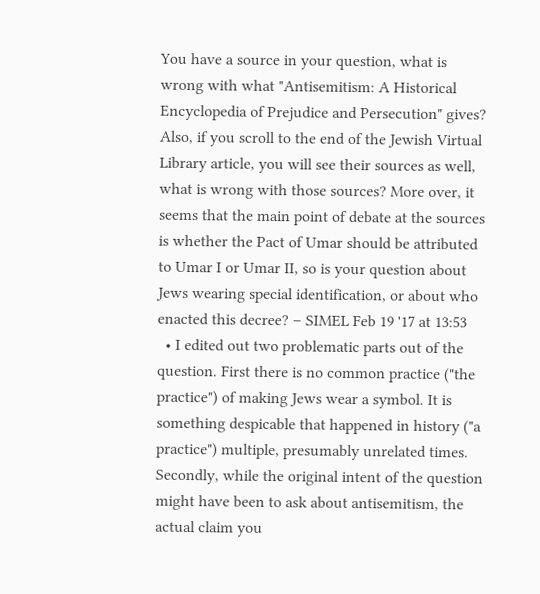You have a source in your question, what is wrong with what "Antisemitism: A Historical Encyclopedia of Prejudice and Persecution" gives? Also, if you scroll to the end of the Jewish Virtual Library article, you will see their sources as well, what is wrong with those sources? More over, it seems that the main point of debate at the sources is whether the Pact of Umar should be attributed to Umar I or Umar II, so is your question about Jews wearing special identification, or about who enacted this decree? – SIMEL Feb 19 '17 at 13:53
  • I edited out two problematic parts out of the question. First there is no common practice ("the practice") of making Jews wear a symbol. It is something despicable that happened in history ("a practice") multiple, presumably unrelated times. Secondly, while the original intent of the question might have been to ask about antisemitism, the actual claim you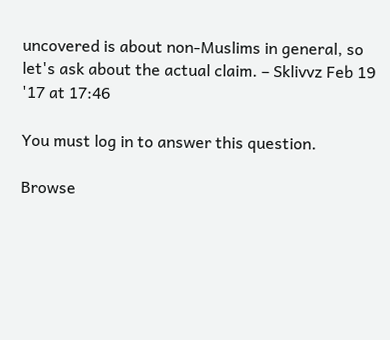uncovered is about non-Muslims in general, so let's ask about the actual claim. – Sklivvz Feb 19 '17 at 17:46

You must log in to answer this question.

Browse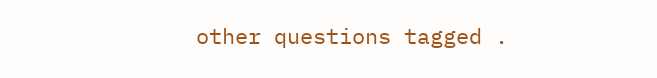other questions tagged .